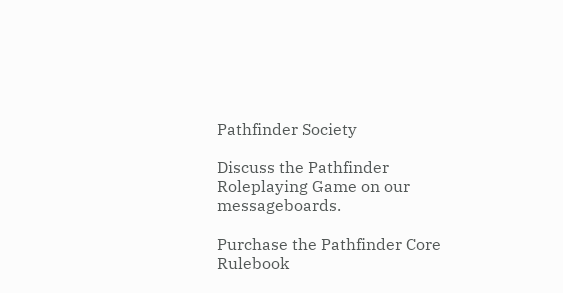Pathfinder Society

Discuss the Pathfinder Roleplaying Game on our messageboards.

Purchase the Pathfinder Core Rulebook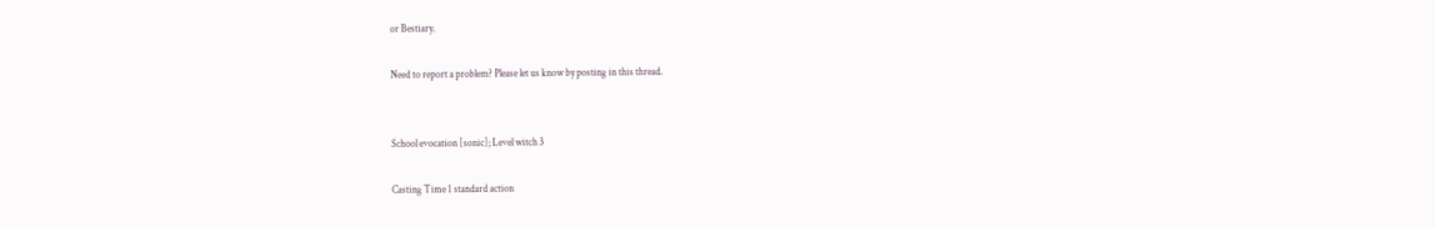or Bestiary.

Need to report a problem? Please let us know by posting in this thread.


School evocation [sonic]; Level witch 3

Casting Time 1 standard action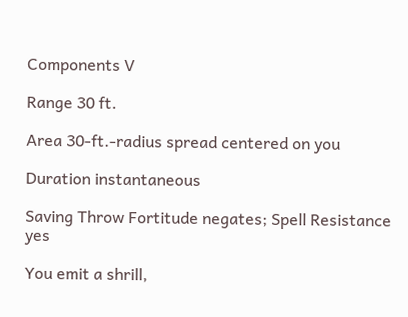Components V

Range 30 ft.

Area 30-ft.-radius spread centered on you

Duration instantaneous

Saving Throw Fortitude negates; Spell Resistance yes

You emit a shrill,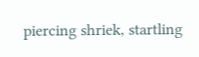piercing shriek, startling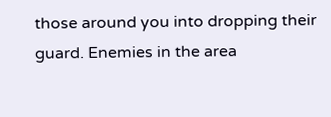those around you into dropping their guard. Enemies in the area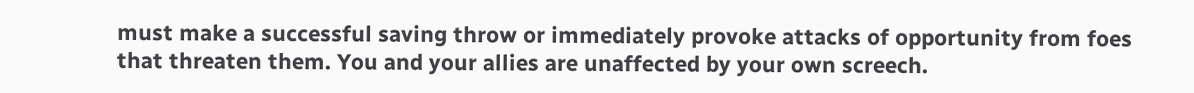must make a successful saving throw or immediately provoke attacks of opportunity from foes that threaten them. You and your allies are unaffected by your own screech.